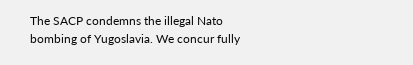The SACP condemns the illegal Nato bombing of Yugoslavia. We concur fully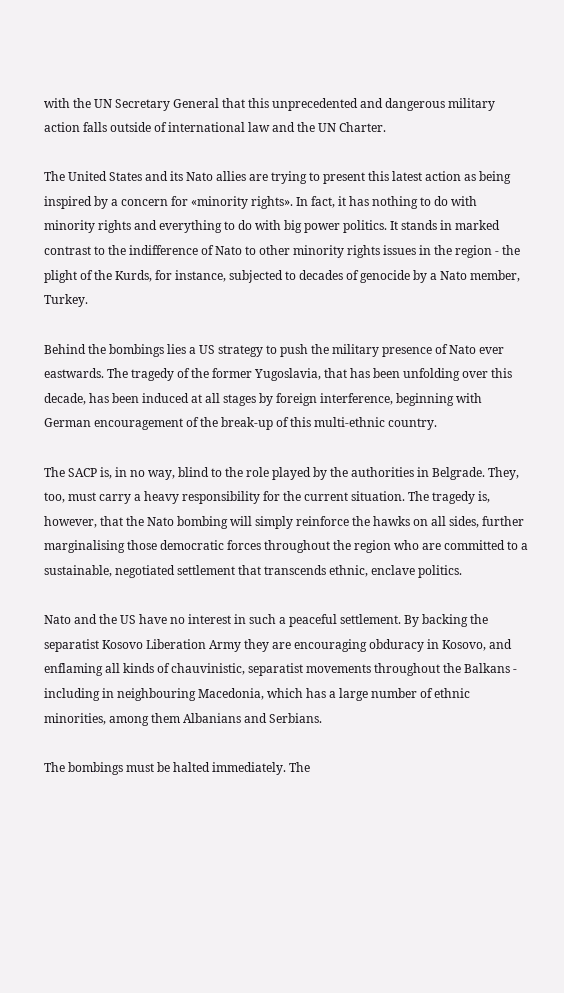with the UN Secretary General that this unprecedented and dangerous military action falls outside of international law and the UN Charter.

The United States and its Nato allies are trying to present this latest action as being inspired by a concern for «minority rights». In fact, it has nothing to do with minority rights and everything to do with big power politics. It stands in marked contrast to the indifference of Nato to other minority rights issues in the region - the plight of the Kurds, for instance, subjected to decades of genocide by a Nato member, Turkey.

Behind the bombings lies a US strategy to push the military presence of Nato ever eastwards. The tragedy of the former Yugoslavia, that has been unfolding over this decade, has been induced at all stages by foreign interference, beginning with German encouragement of the break-up of this multi-ethnic country.

The SACP is, in no way, blind to the role played by the authorities in Belgrade. They, too, must carry a heavy responsibility for the current situation. The tragedy is, however, that the Nato bombing will simply reinforce the hawks on all sides, further marginalising those democratic forces throughout the region who are committed to a sustainable, negotiated settlement that transcends ethnic, enclave politics.

Nato and the US have no interest in such a peaceful settlement. By backing the separatist Kosovo Liberation Army they are encouraging obduracy in Kosovo, and enflaming all kinds of chauvinistic, separatist movements throughout the Balkans - including in neighbouring Macedonia, which has a large number of ethnic minorities, among them Albanians and Serbians.

The bombings must be halted immediately. The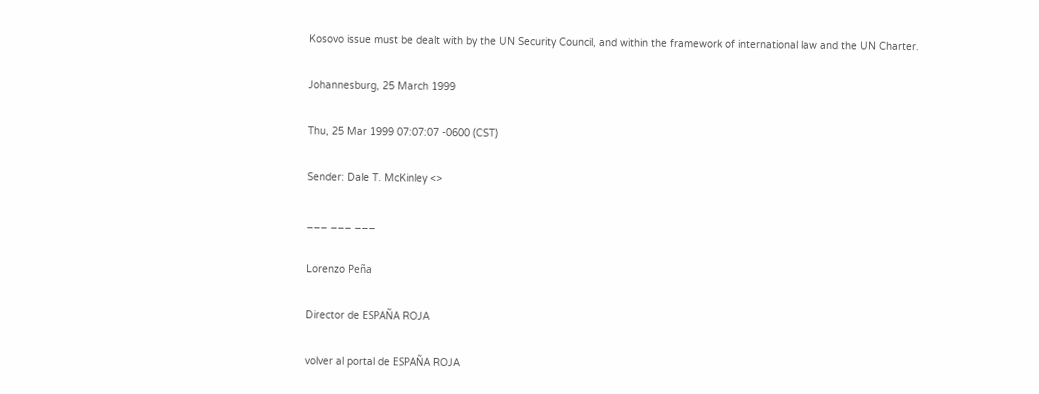Kosovo issue must be dealt with by the UN Security Council, and within the framework of international law and the UN Charter.

Johannesburg, 25 March 1999

Thu, 25 Mar 1999 07:07:07 -0600 (CST)

Sender: Dale T. McKinley <>

___ ___ ___

Lorenzo Peña

Director de ESPAÑA ROJA

volver al portal de ESPAÑA ROJA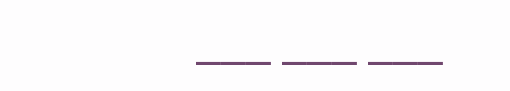___ ___ ___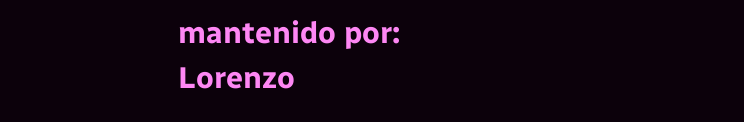mantenido por:
Lorenzo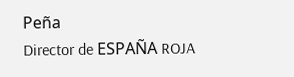Peña
Director de ESPAÑA ROJA